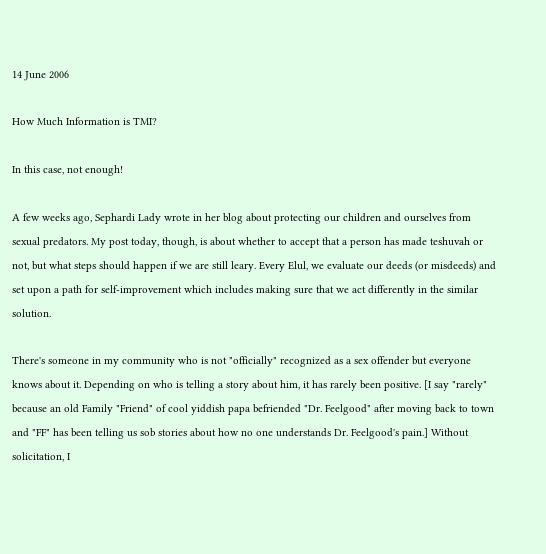14 June 2006

How Much Information is TMI?

In this case, not enough!

A few weeks ago, Sephardi Lady wrote in her blog about protecting our children and ourselves from sexual predators. My post today, though, is about whether to accept that a person has made teshuvah or not, but what steps should happen if we are still leary. Every Elul, we evaluate our deeds (or misdeeds) and set upon a path for self-improvement which includes making sure that we act differently in the similar solution.

There's someone in my community who is not "officially" recognized as a sex offender but everyone knows about it. Depending on who is telling a story about him, it has rarely been positive. [I say "rarely" because an old Family "Friend" of cool yiddish papa befriended "Dr. Feelgood" after moving back to town and "FF" has been telling us sob stories about how no one understands Dr. Feelgood's pain.] Without solicitation, I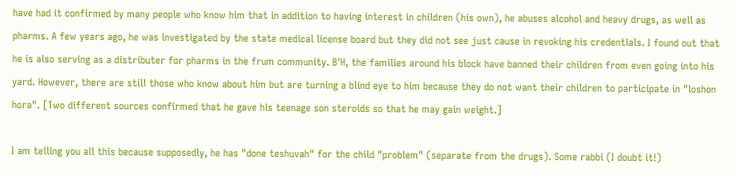have had it confirmed by many people who know him that in addition to having interest in children (his own), he abuses alcohol and heavy drugs, as well as pharms. A few years ago, he was investigated by the state medical license board but they did not see just cause in revoking his credentials. I found out that he is also serving as a distributer for pharms in the frum community. B'H, the families around his block have banned their children from even going into his yard. However, there are still those who know about him but are turning a blind eye to him because they do not want their children to participate in "loshon hora". [Two different sources confirmed that he gave his teenage son steroids so that he may gain weight.]

I am telling you all this because supposedly, he has "done teshuvah" for the child "problem" (separate from the drugs). Some rabbi (I doubt it!)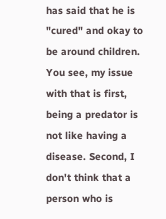has said that he is "cured" and okay to be around children. You see, my issue with that is first, being a predator is not like having a disease. Second, I don't think that a person who is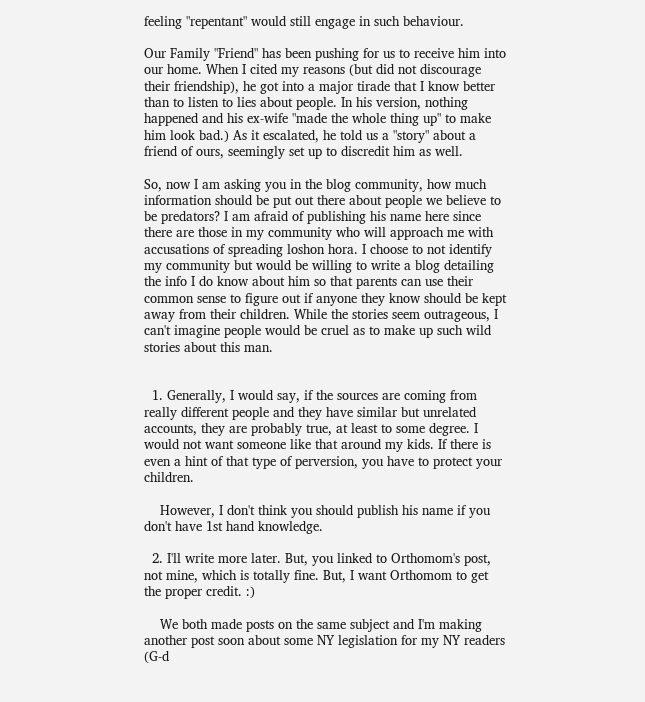feeling "repentant" would still engage in such behaviour.

Our Family "Friend" has been pushing for us to receive him into our home. When I cited my reasons (but did not discourage their friendship), he got into a major tirade that I know better than to listen to lies about people. In his version, nothing happened and his ex-wife "made the whole thing up" to make him look bad.) As it escalated, he told us a "story" about a friend of ours, seemingly set up to discredit him as well.

So, now I am asking you in the blog community, how much information should be put out there about people we believe to be predators? I am afraid of publishing his name here since there are those in my community who will approach me with accusations of spreading loshon hora. I choose to not identify my community but would be willing to write a blog detailing the info I do know about him so that parents can use their common sense to figure out if anyone they know should be kept away from their children. While the stories seem outrageous, I can't imagine people would be cruel as to make up such wild stories about this man.


  1. Generally, I would say, if the sources are coming from really different people and they have similar but unrelated accounts, they are probably true, at least to some degree. I would not want someone like that around my kids. If there is even a hint of that type of perversion, you have to protect your children.

    However, I don't think you should publish his name if you don't have 1st hand knowledge.

  2. I'll write more later. But, you linked to Orthomom's post, not mine, which is totally fine. But, I want Orthomom to get the proper credit. :)

    We both made posts on the same subject and I'm making another post soon about some NY legislation for my NY readers (G-d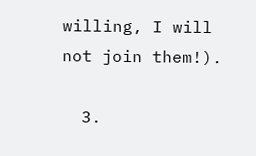willing, I will not join them!).

  3.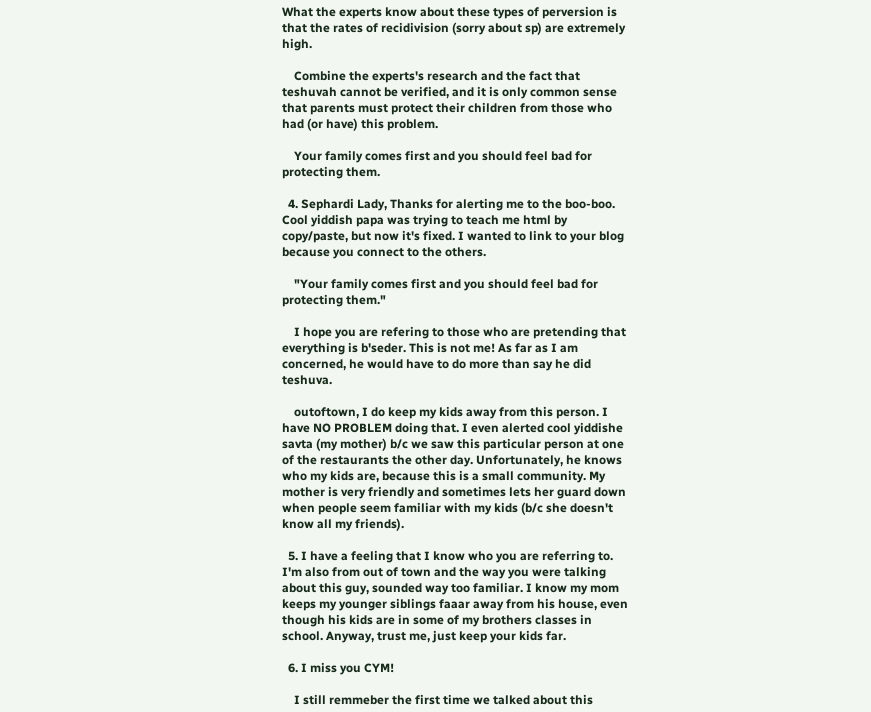What the experts know about these types of perversion is that the rates of recidivision (sorry about sp) are extremely high.

    Combine the experts's research and the fact that teshuvah cannot be verified, and it is only common sense that parents must protect their children from those who had (or have) this problem.

    Your family comes first and you should feel bad for protecting them.

  4. Sephardi Lady, Thanks for alerting me to the boo-boo. Cool yiddish papa was trying to teach me html by copy/paste, but now it's fixed. I wanted to link to your blog because you connect to the others.

    "Your family comes first and you should feel bad for protecting them."

    I hope you are refering to those who are pretending that everything is b'seder. This is not me! As far as I am concerned, he would have to do more than say he did teshuva.

    outoftown, I do keep my kids away from this person. I have NO PROBLEM doing that. I even alerted cool yiddishe savta (my mother) b/c we saw this particular person at one of the restaurants the other day. Unfortunately, he knows who my kids are, because this is a small community. My mother is very friendly and sometimes lets her guard down when people seem familiar with my kids (b/c she doesn't know all my friends).

  5. I have a feeling that I know who you are referring to. I'm also from out of town and the way you were talking about this guy, sounded way too familiar. I know my mom keeps my younger siblings faaar away from his house, even though his kids are in some of my brothers classes in school. Anyway, trust me, just keep your kids far.

  6. I miss you CYM!

    I still remmeber the first time we talked about this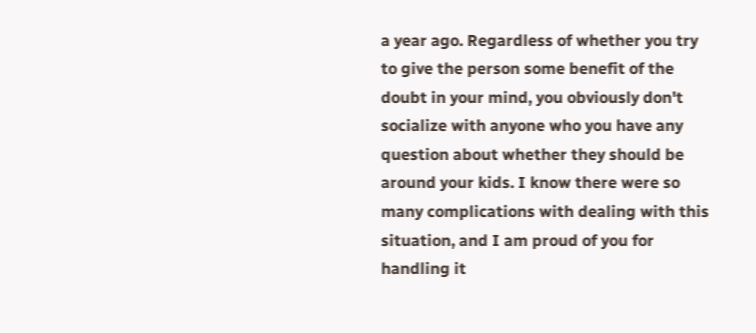a year ago. Regardless of whether you try to give the person some benefit of the doubt in your mind, you obviously don't socialize with anyone who you have any question about whether they should be around your kids. I know there were so many complications with dealing with this situation, and I am proud of you for handling it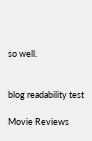so well.


blog readability test

Movie Reviews